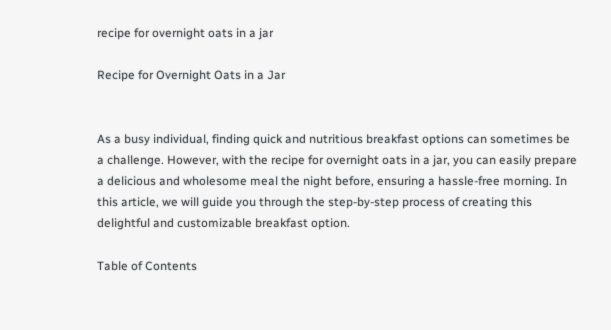recipe for overnight oats in a jar

Recipe for Overnight Oats in a Jar


As a busy individual, finding quick and nutritious breakfast options can sometimes be a challenge. However, with the recipe for overnight oats in a jar, you can easily prepare a delicious and wholesome meal the night before, ensuring a hassle-free morning. In this article, we will guide you through the step-by-step process of creating this delightful and customizable breakfast option.

Table of Contents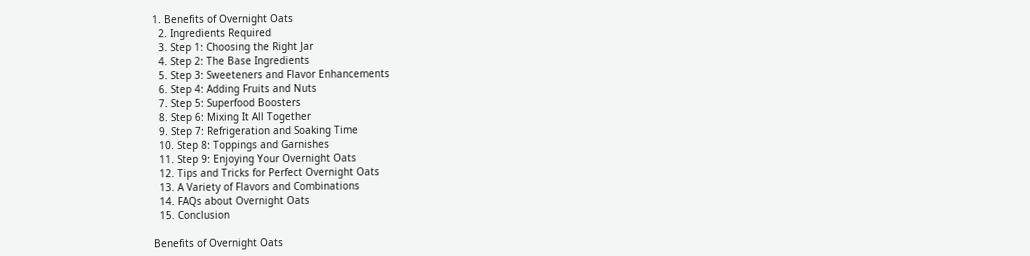1. Benefits of Overnight Oats
  2. Ingredients Required
  3. Step 1: Choosing the Right Jar
  4. Step 2: The Base Ingredients
  5. Step 3: Sweeteners and Flavor Enhancements
  6. Step 4: Adding Fruits and Nuts
  7. Step 5: Superfood Boosters
  8. Step 6: Mixing It All Together
  9. Step 7: Refrigeration and Soaking Time
  10. Step 8: Toppings and Garnishes
  11. Step 9: Enjoying Your Overnight Oats
  12. Tips and Tricks for Perfect Overnight Oats
  13. A Variety of Flavors and Combinations
  14. FAQs about Overnight Oats
  15. Conclusion

Benefits of Overnight Oats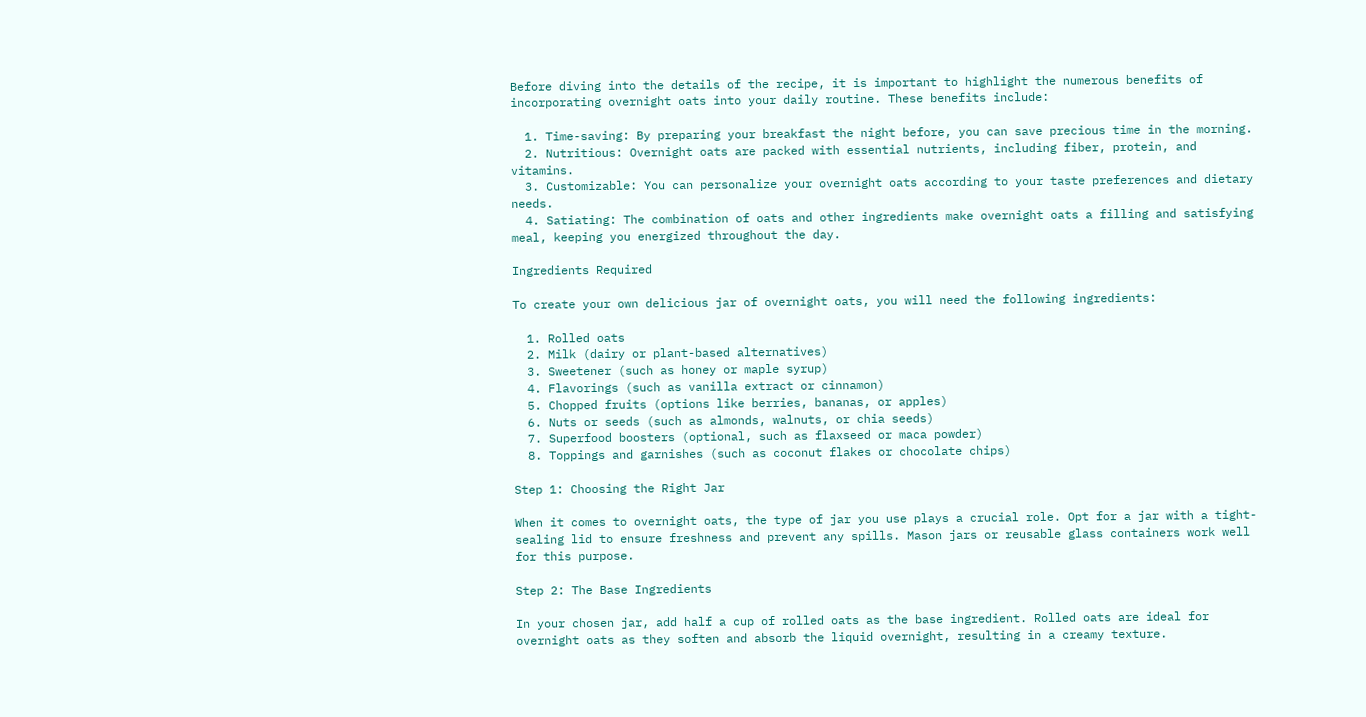Before diving into the details of the recipe, it is important to highlight the numerous benefits of incorporating overnight oats into your daily routine. These benefits include:

  1. Time-saving: By preparing your breakfast the night before, you can save precious time in the morning.
  2. Nutritious: Overnight oats are packed with essential nutrients, including fiber, protein, and vitamins.
  3. Customizable: You can personalize your overnight oats according to your taste preferences and dietary needs.
  4. Satiating: The combination of oats and other ingredients make overnight oats a filling and satisfying meal, keeping you energized throughout the day.

Ingredients Required

To create your own delicious jar of overnight oats, you will need the following ingredients:

  1. Rolled oats
  2. Milk (dairy or plant-based alternatives)
  3. Sweetener (such as honey or maple syrup)
  4. Flavorings (such as vanilla extract or cinnamon)
  5. Chopped fruits (options like berries, bananas, or apples)
  6. Nuts or seeds (such as almonds, walnuts, or chia seeds)
  7. Superfood boosters (optional, such as flaxseed or maca powder)
  8. Toppings and garnishes (such as coconut flakes or chocolate chips)

Step 1: Choosing the Right Jar

When it comes to overnight oats, the type of jar you use plays a crucial role. Opt for a jar with a tight-sealing lid to ensure freshness and prevent any spills. Mason jars or reusable glass containers work well for this purpose.

Step 2: The Base Ingredients

In your chosen jar, add half a cup of rolled oats as the base ingredient. Rolled oats are ideal for overnight oats as they soften and absorb the liquid overnight, resulting in a creamy texture.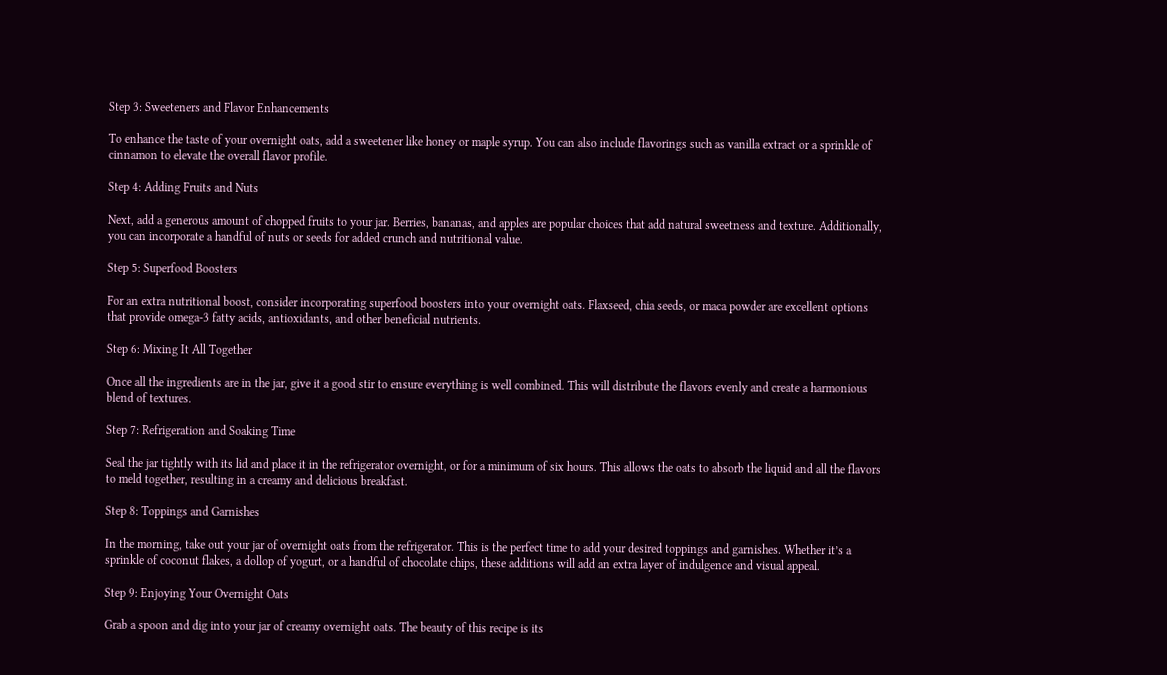Step 3: Sweeteners and Flavor Enhancements

To enhance the taste of your overnight oats, add a sweetener like honey or maple syrup. You can also include flavorings such as vanilla extract or a sprinkle of cinnamon to elevate the overall flavor profile.

Step 4: Adding Fruits and Nuts

Next, add a generous amount of chopped fruits to your jar. Berries, bananas, and apples are popular choices that add natural sweetness and texture. Additionally, you can incorporate a handful of nuts or seeds for added crunch and nutritional value.

Step 5: Superfood Boosters

For an extra nutritional boost, consider incorporating superfood boosters into your overnight oats. Flaxseed, chia seeds, or maca powder are excellent options that provide omega-3 fatty acids, antioxidants, and other beneficial nutrients.

Step 6: Mixing It All Together

Once all the ingredients are in the jar, give it a good stir to ensure everything is well combined. This will distribute the flavors evenly and create a harmonious blend of textures.

Step 7: Refrigeration and Soaking Time

Seal the jar tightly with its lid and place it in the refrigerator overnight, or for a minimum of six hours. This allows the oats to absorb the liquid and all the flavors to meld together, resulting in a creamy and delicious breakfast.

Step 8: Toppings and Garnishes

In the morning, take out your jar of overnight oats from the refrigerator. This is the perfect time to add your desired toppings and garnishes. Whether it’s a sprinkle of coconut flakes, a dollop of yogurt, or a handful of chocolate chips, these additions will add an extra layer of indulgence and visual appeal.

Step 9: Enjoying Your Overnight Oats

Grab a spoon and dig into your jar of creamy overnight oats. The beauty of this recipe is its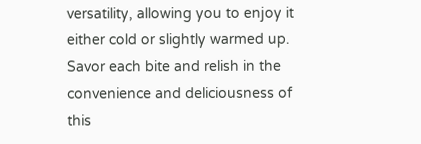versatility, allowing you to enjoy it either cold or slightly warmed up. Savor each bite and relish in the convenience and deliciousness of this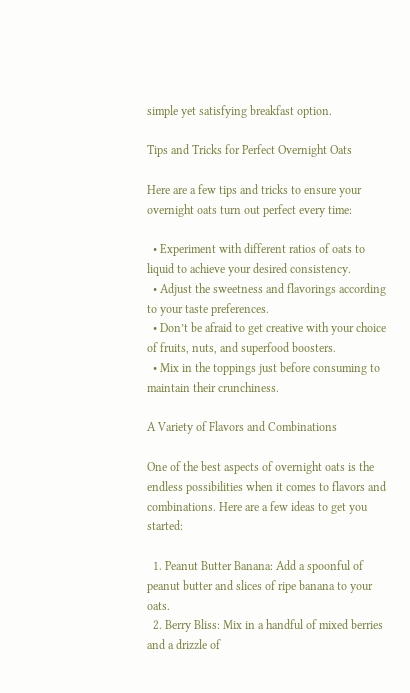simple yet satisfying breakfast option.

Tips and Tricks for Perfect Overnight Oats

Here are a few tips and tricks to ensure your overnight oats turn out perfect every time:

  • Experiment with different ratios of oats to liquid to achieve your desired consistency.
  • Adjust the sweetness and flavorings according to your taste preferences.
  • Don’t be afraid to get creative with your choice of fruits, nuts, and superfood boosters.
  • Mix in the toppings just before consuming to maintain their crunchiness.

A Variety of Flavors and Combinations

One of the best aspects of overnight oats is the endless possibilities when it comes to flavors and combinations. Here are a few ideas to get you started:

  1. Peanut Butter Banana: Add a spoonful of peanut butter and slices of ripe banana to your oats.
  2. Berry Bliss: Mix in a handful of mixed berries and a drizzle of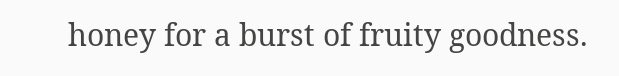honey for a burst of fruity goodness.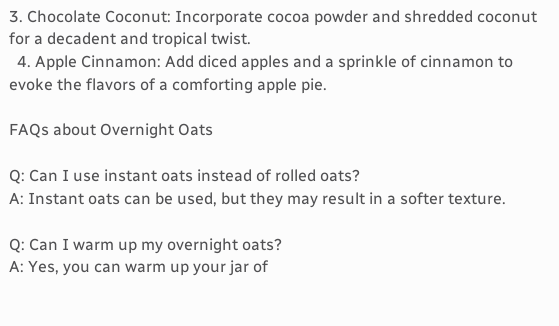3. Chocolate Coconut: Incorporate cocoa powder and shredded coconut for a decadent and tropical twist.
  4. Apple Cinnamon: Add diced apples and a sprinkle of cinnamon to evoke the flavors of a comforting apple pie.

FAQs about Overnight Oats

Q: Can I use instant oats instead of rolled oats?
A: Instant oats can be used, but they may result in a softer texture.

Q: Can I warm up my overnight oats?
A: Yes, you can warm up your jar of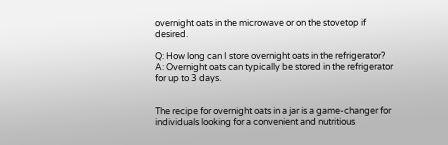overnight oats in the microwave or on the stovetop if desired.

Q: How long can I store overnight oats in the refrigerator?
A: Overnight oats can typically be stored in the refrigerator for up to 3 days.


The recipe for overnight oats in a jar is a game-changer for individuals looking for a convenient and nutritious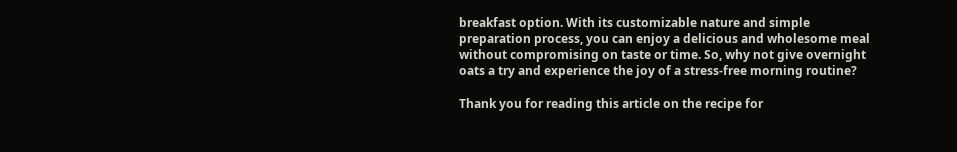breakfast option. With its customizable nature and simple preparation process, you can enjoy a delicious and wholesome meal without compromising on taste or time. So, why not give overnight oats a try and experience the joy of a stress-free morning routine?

Thank you for reading this article on the recipe for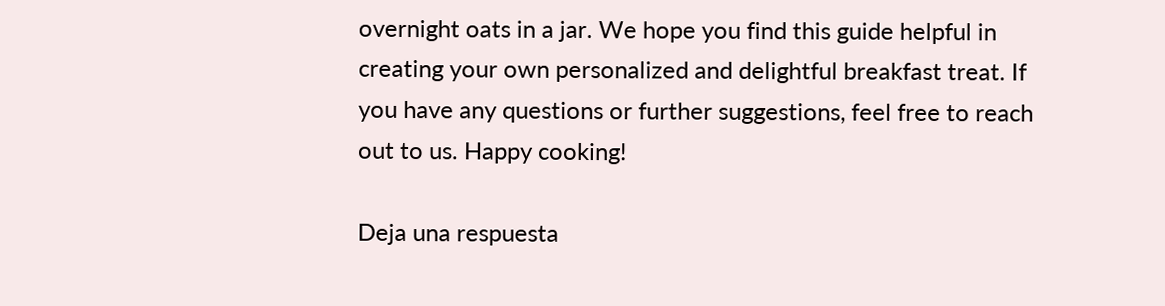overnight oats in a jar. We hope you find this guide helpful in creating your own personalized and delightful breakfast treat. If you have any questions or further suggestions, feel free to reach out to us. Happy cooking!

Deja una respuesta